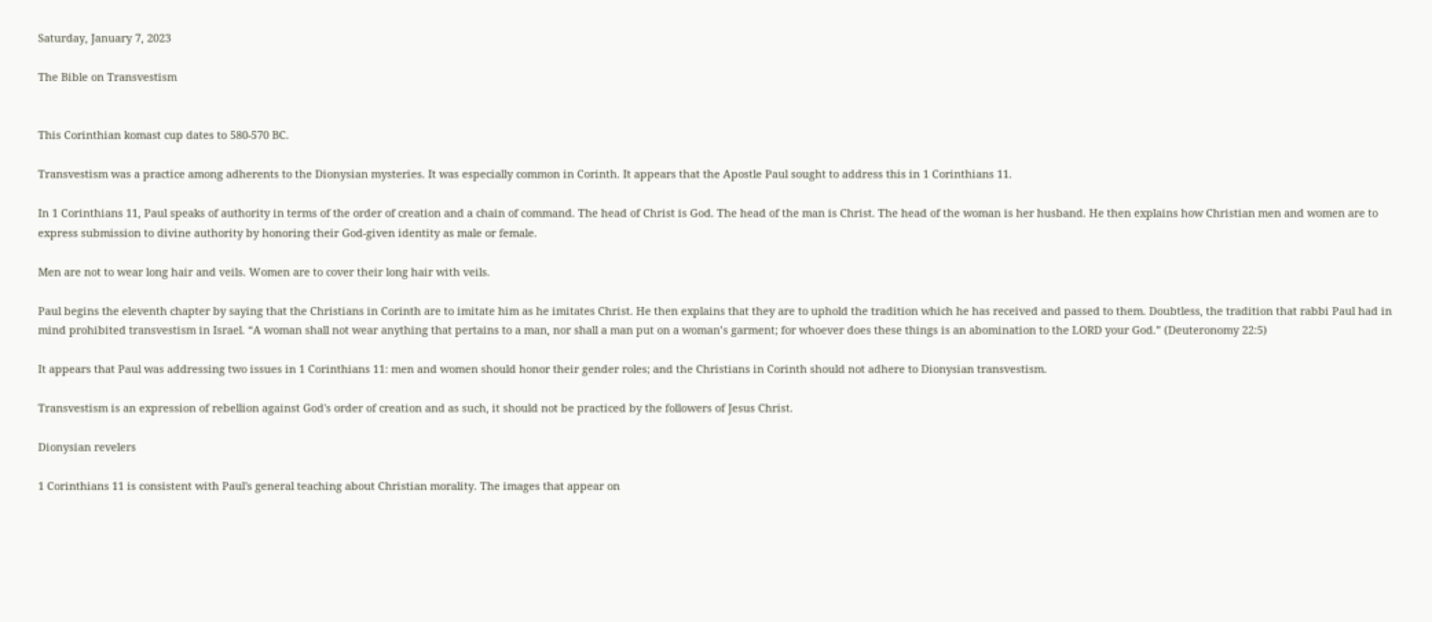Saturday, January 7, 2023

The Bible on Transvestism


This Corinthian komast cup dates to 580-570 BC.

Transvestism was a practice among adherents to the Dionysian mysteries. It was especially common in Corinth. It appears that the Apostle Paul sought to address this in 1 Corinthians 11.

In 1 Corinthians 11, Paul speaks of authority in terms of the order of creation and a chain of command. The head of Christ is God. The head of the man is Christ. The head of the woman is her husband. He then explains how Christian men and women are to express submission to divine authority by honoring their God-given identity as male or female.

Men are not to wear long hair and veils. Women are to cover their long hair with veils.

Paul begins the eleventh chapter by saying that the Christians in Corinth are to imitate him as he imitates Christ. He then explains that they are to uphold the tradition which he has received and passed to them. Doubtless, the tradition that rabbi Paul had in mind prohibited transvestism in Israel. “A woman shall not wear anything that pertains to a man, nor shall a man put on a woman’s garment; for whoever does these things is an abomination to the LORD your God.” (Deuteronomy 22:5)

It appears that Paul was addressing two issues in 1 Corinthians 11: men and women should honor their gender roles; and the Christians in Corinth should not adhere to Dionysian transvestism.

Transvestism is an expression of rebellion against God's order of creation and as such, it should not be practiced by the followers of Jesus Christ.

Dionysian revelers

1 Corinthians 11 is consistent with Paul's general teaching about Christian morality. The images that appear on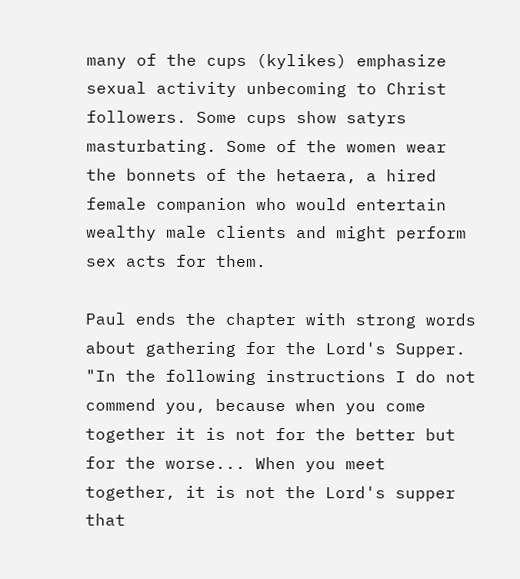many of the cups (kylikes) emphasize sexual activity unbecoming to Christ followers. Some cups show satyrs masturbating. Some of the women wear the bonnets of the hetaera, a hired female companion who would entertain wealthy male clients and might perform sex acts for them.

Paul ends the chapter with strong words about gathering for the Lord's Supper. "In the following instructions I do not commend you, because when you come together it is not for the better but for the worse... When you meet together, it is not the Lord's supper that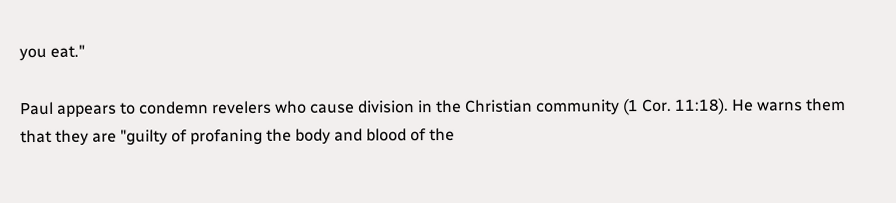you eat."

Paul appears to condemn revelers who cause division in the Christian community (1 Cor. 11:18). He warns them that they are "guilty of profaning the body and blood of the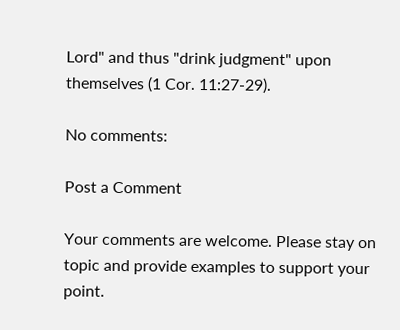Lord" and thus "drink judgment" upon themselves (1 Cor. 11:27-29).

No comments:

Post a Comment

Your comments are welcome. Please stay on topic and provide examples to support your point.